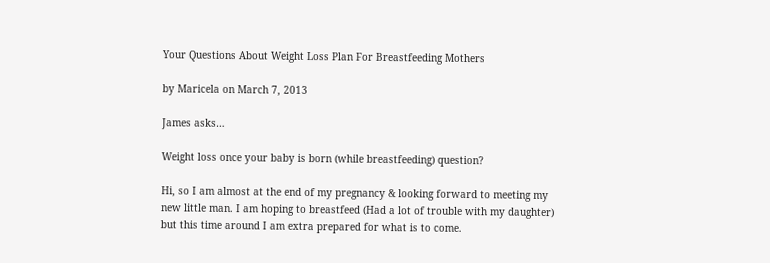Your Questions About Weight Loss Plan For Breastfeeding Mothers

by Maricela on March 7, 2013

James asks…

Weight loss once your baby is born (while breastfeeding) question?

Hi, so I am almost at the end of my pregnancy & looking forward to meeting my new little man. I am hoping to breastfeed (Had a lot of trouble with my daughter) but this time around I am extra prepared for what is to come.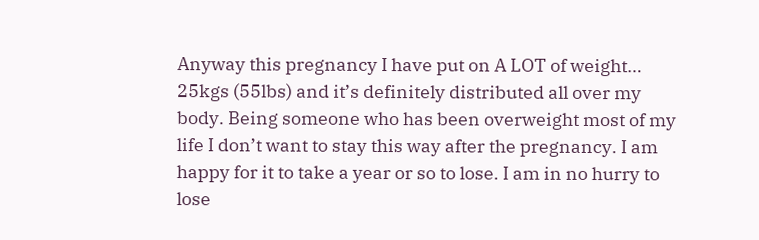Anyway this pregnancy I have put on A LOT of weight… 25kgs (55lbs) and it’s definitely distributed all over my body. Being someone who has been overweight most of my life I don’t want to stay this way after the pregnancy. I am happy for it to take a year or so to lose. I am in no hurry to lose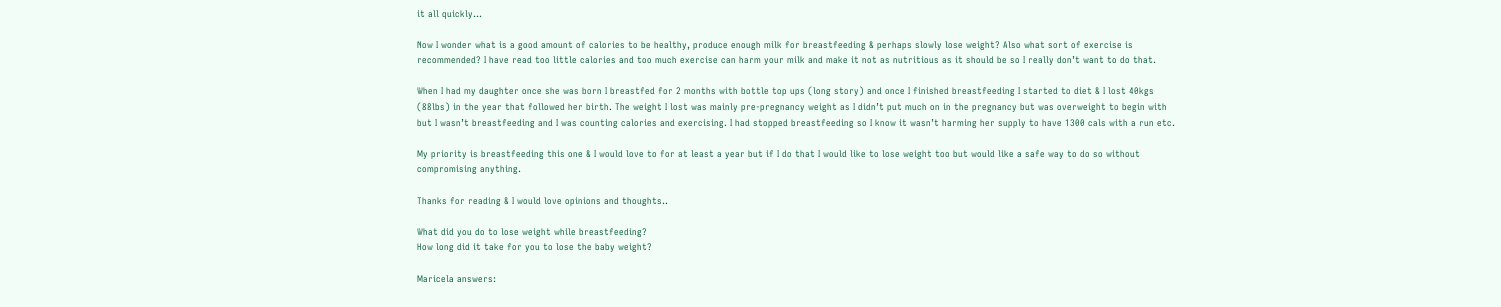it all quickly…

Now I wonder what is a good amount of calories to be healthy, produce enough milk for breastfeeding & perhaps slowly lose weight? Also what sort of exercise is recommended? I have read too little calories and too much exercise can harm your milk and make it not as nutritious as it should be so I really don’t want to do that.

When I had my daughter once she was born I breastfed for 2 months with bottle top ups (long story) and once I finished breastfeeding I started to diet & I lost 40kgs (88lbs) in the year that followed her birth. The weight I lost was mainly pre-pregnancy weight as I didn’t put much on in the pregnancy but was overweight to begin with but I wasn’t breastfeeding and I was counting calories and exercising. I had stopped breastfeeding so I know it wasn’t harming her supply to have 1300 cals with a run etc.

My priority is breastfeeding this one & I would love to for at least a year but if I do that I would like to lose weight too but would like a safe way to do so without compromising anything.

Thanks for reading & I would love opinions and thoughts..

What did you do to lose weight while breastfeeding?
How long did it take for you to lose the baby weight?

Maricela answers: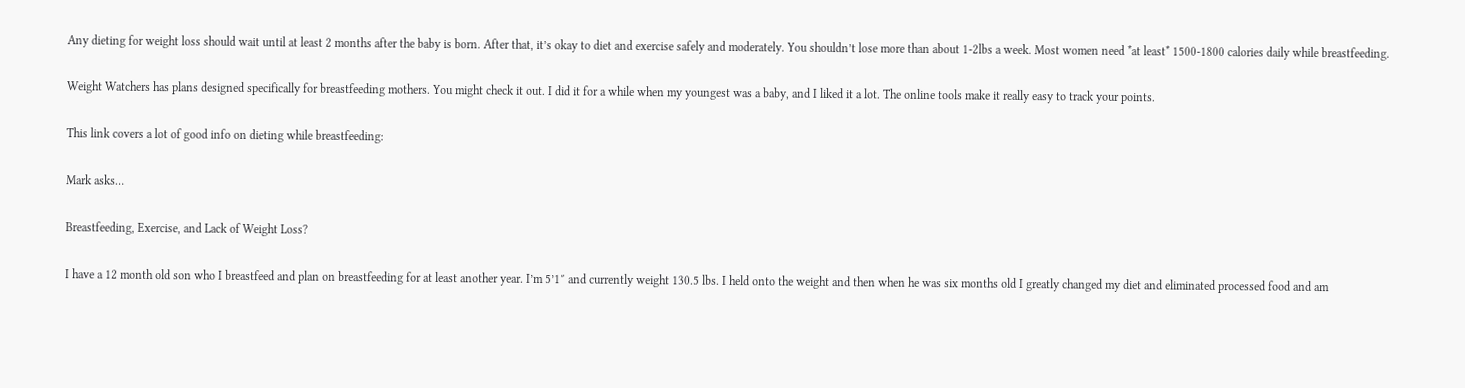Any dieting for weight loss should wait until at least 2 months after the baby is born. After that, it’s okay to diet and exercise safely and moderately. You shouldn’t lose more than about 1-2lbs a week. Most women need *at least* 1500-1800 calories daily while breastfeeding.

Weight Watchers has plans designed specifically for breastfeeding mothers. You might check it out. I did it for a while when my youngest was a baby, and I liked it a lot. The online tools make it really easy to track your points.

This link covers a lot of good info on dieting while breastfeeding:

Mark asks…

Breastfeeding, Exercise, and Lack of Weight Loss?

I have a 12 month old son who I breastfeed and plan on breastfeeding for at least another year. I’m 5’1″ and currently weight 130.5 lbs. I held onto the weight and then when he was six months old I greatly changed my diet and eliminated processed food and am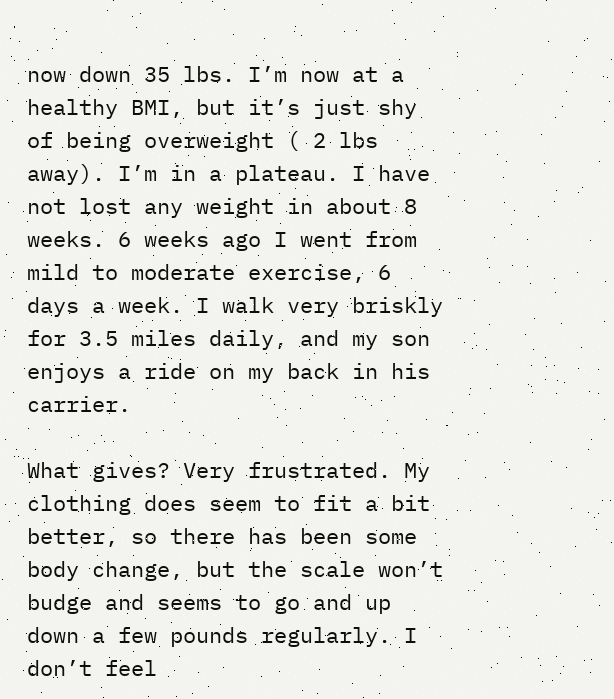now down 35 lbs. I’m now at a healthy BMI, but it’s just shy of being overweight ( 2 lbs away). I’m in a plateau. I have not lost any weight in about 8 weeks. 6 weeks ago I went from mild to moderate exercise, 6 days a week. I walk very briskly for 3.5 miles daily, and my son enjoys a ride on my back in his carrier.

What gives? Very frustrated. My clothing does seem to fit a bit better, so there has been some body change, but the scale won’t budge and seems to go and up down a few pounds regularly. I don’t feel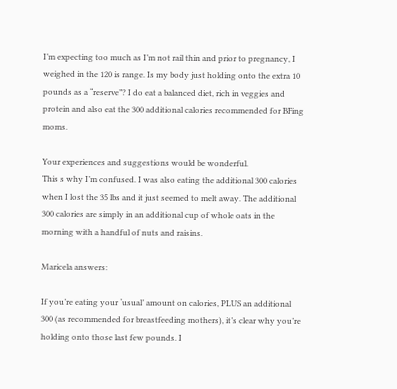I’m expecting too much as I’m not rail thin and prior to pregnancy, I weighed in the 120 is range. Is my body just holding onto the extra 10 pounds as a “reserve”? I do eat a balanced diet, rich in veggies and protein and also eat the 300 additional calories recommended for BFing moms.

Your experiences and suggestions would be wonderful.
This s why I’m confused. I was also eating the additional 300 calories when I lost the 35 lbs and it just seemed to melt away. The additional 300 calories are simply in an additional cup of whole oats in the morning with a handful of nuts and raisins.

Maricela answers:

If you’re eating your ‘usual’ amount on calories, PLUS an additional 300 (as recommended for breastfeeding mothers), it’s clear why you’re holding onto those last few pounds. I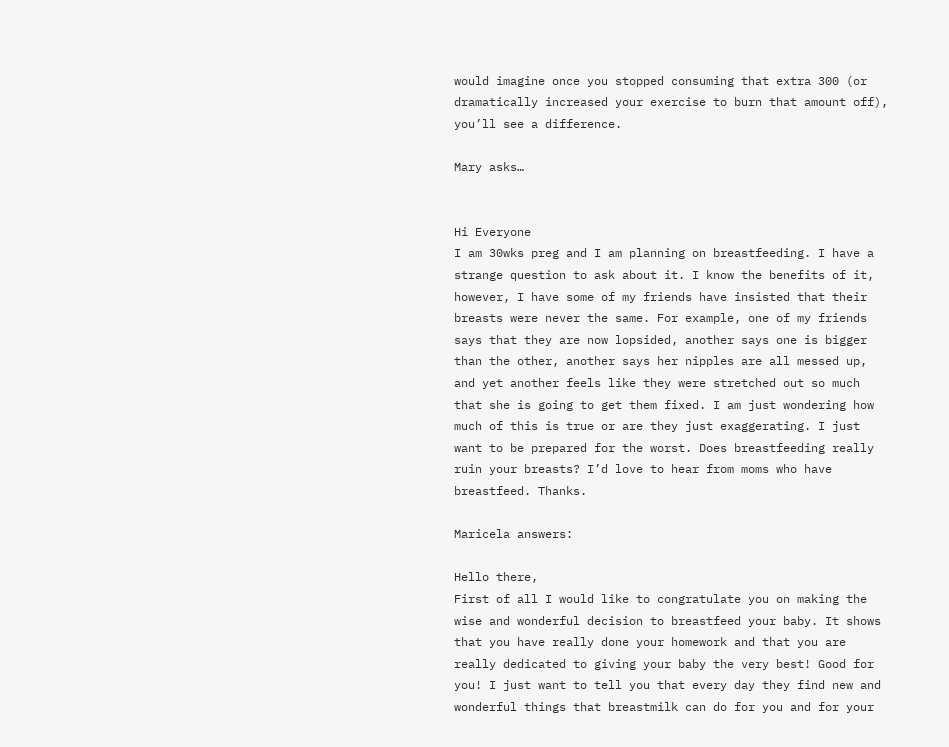would imagine once you stopped consuming that extra 300 (or dramatically increased your exercise to burn that amount off), you’ll see a difference.

Mary asks…


Hi Everyone
I am 30wks preg and I am planning on breastfeeding. I have a strange question to ask about it. I know the benefits of it, however, I have some of my friends have insisted that their breasts were never the same. For example, one of my friends says that they are now lopsided, another says one is bigger than the other, another says her nipples are all messed up, and yet another feels like they were stretched out so much that she is going to get them fixed. I am just wondering how much of this is true or are they just exaggerating. I just want to be prepared for the worst. Does breastfeeding really ruin your breasts? I’d love to hear from moms who have breastfeed. Thanks.

Maricela answers:

Hello there,
First of all I would like to congratulate you on making the wise and wonderful decision to breastfeed your baby. It shows that you have really done your homework and that you are really dedicated to giving your baby the very best! Good for you! I just want to tell you that every day they find new and wonderful things that breastmilk can do for you and for your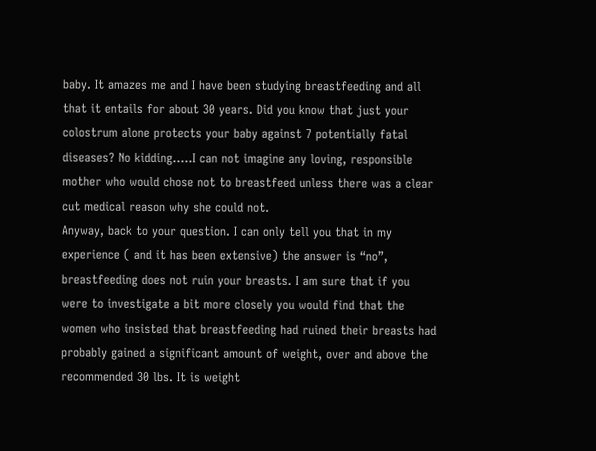baby. It amazes me and I have been studying breastfeeding and all that it entails for about 30 years. Did you know that just your colostrum alone protects your baby against 7 potentially fatal diseases? No kidding…..I can not imagine any loving, responsible mother who would chose not to breastfeed unless there was a clear cut medical reason why she could not.
Anyway, back to your question. I can only tell you that in my experience ( and it has been extensive) the answer is “no”, breastfeeding does not ruin your breasts. I am sure that if you were to investigate a bit more closely you would find that the women who insisted that breastfeeding had ruined their breasts had probably gained a significant amount of weight, over and above the recommended 30 lbs. It is weight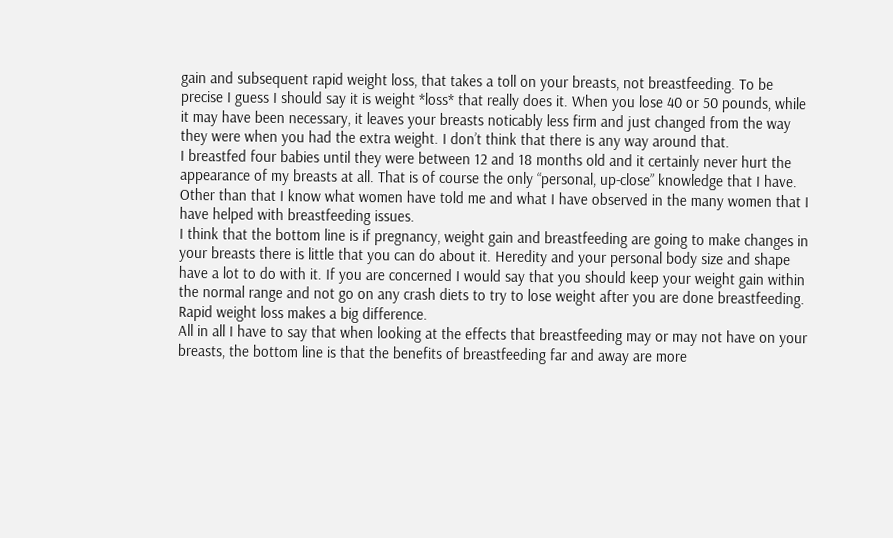gain and subsequent rapid weight loss, that takes a toll on your breasts, not breastfeeding. To be precise I guess I should say it is weight *loss* that really does it. When you lose 40 or 50 pounds, while it may have been necessary, it leaves your breasts noticably less firm and just changed from the way they were when you had the extra weight. I don’t think that there is any way around that.
I breastfed four babies until they were between 12 and 18 months old and it certainly never hurt the appearance of my breasts at all. That is of course the only “personal, up-close” knowledge that I have. Other than that I know what women have told me and what I have observed in the many women that I have helped with breastfeeding issues.
I think that the bottom line is if pregnancy, weight gain and breastfeeding are going to make changes in your breasts there is little that you can do about it. Heredity and your personal body size and shape have a lot to do with it. If you are concerned I would say that you should keep your weight gain within the normal range and not go on any crash diets to try to lose weight after you are done breastfeeding. Rapid weight loss makes a big difference.
All in all I have to say that when looking at the effects that breastfeeding may or may not have on your breasts, the bottom line is that the benefits of breastfeeding far and away are more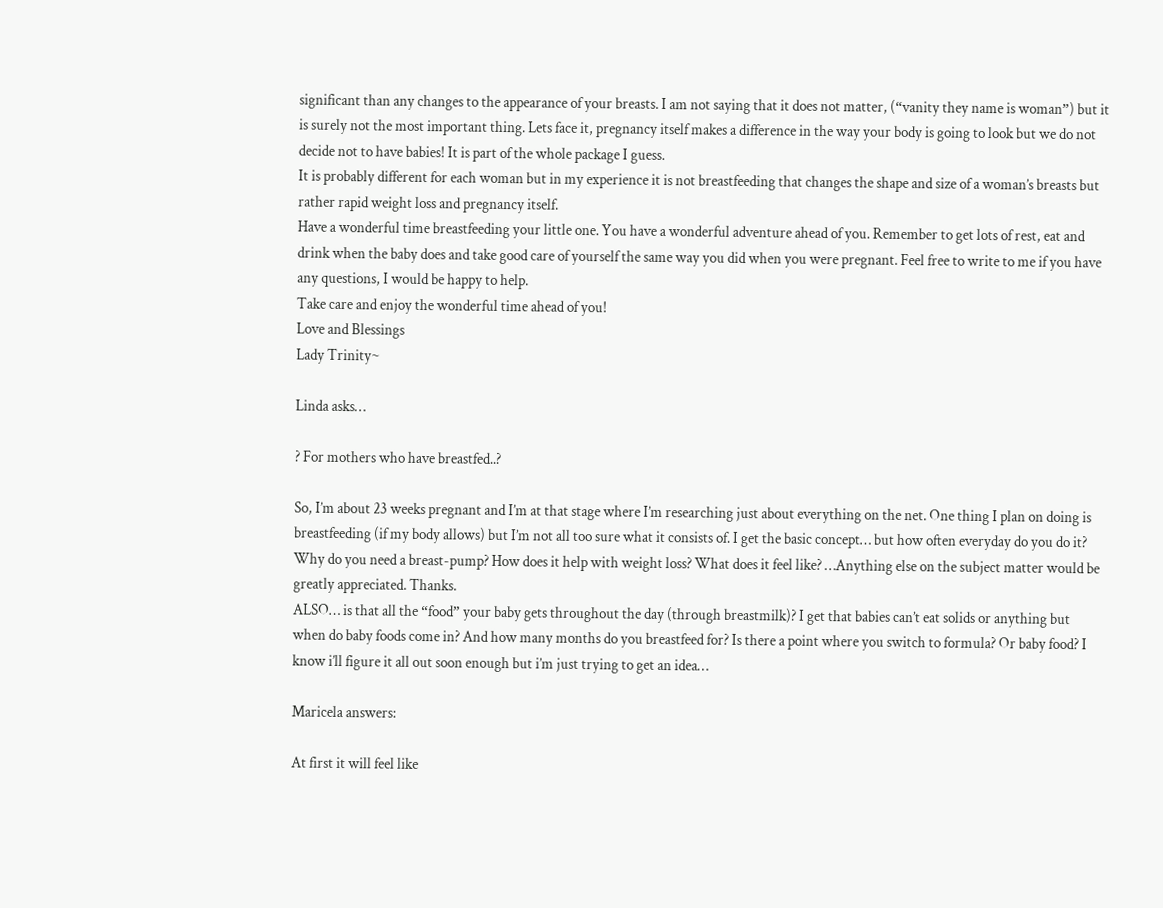significant than any changes to the appearance of your breasts. I am not saying that it does not matter, (“vanity they name is woman”) but it is surely not the most important thing. Lets face it, pregnancy itself makes a difference in the way your body is going to look but we do not decide not to have babies! It is part of the whole package I guess.
It is probably different for each woman but in my experience it is not breastfeeding that changes the shape and size of a woman’s breasts but rather rapid weight loss and pregnancy itself.
Have a wonderful time breastfeeding your little one. You have a wonderful adventure ahead of you. Remember to get lots of rest, eat and drink when the baby does and take good care of yourself the same way you did when you were pregnant. Feel free to write to me if you have any questions, I would be happy to help.
Take care and enjoy the wonderful time ahead of you!
Love and Blessings
Lady Trinity~

Linda asks…

? For mothers who have breastfed..?

So, I’m about 23 weeks pregnant and I’m at that stage where I’m researching just about everything on the net. One thing I plan on doing is breastfeeding (if my body allows) but I’m not all too sure what it consists of. I get the basic concept… but how often everyday do you do it? Why do you need a breast-pump? How does it help with weight loss? What does it feel like? …Anything else on the subject matter would be greatly appreciated. Thanks.
ALSO… is that all the “food” your baby gets throughout the day (through breastmilk)? I get that babies can’t eat solids or anything but when do baby foods come in? And how many months do you breastfeed for? Is there a point where you switch to formula? Or baby food? I know i’ll figure it all out soon enough but i’m just trying to get an idea…

Maricela answers:

At first it will feel like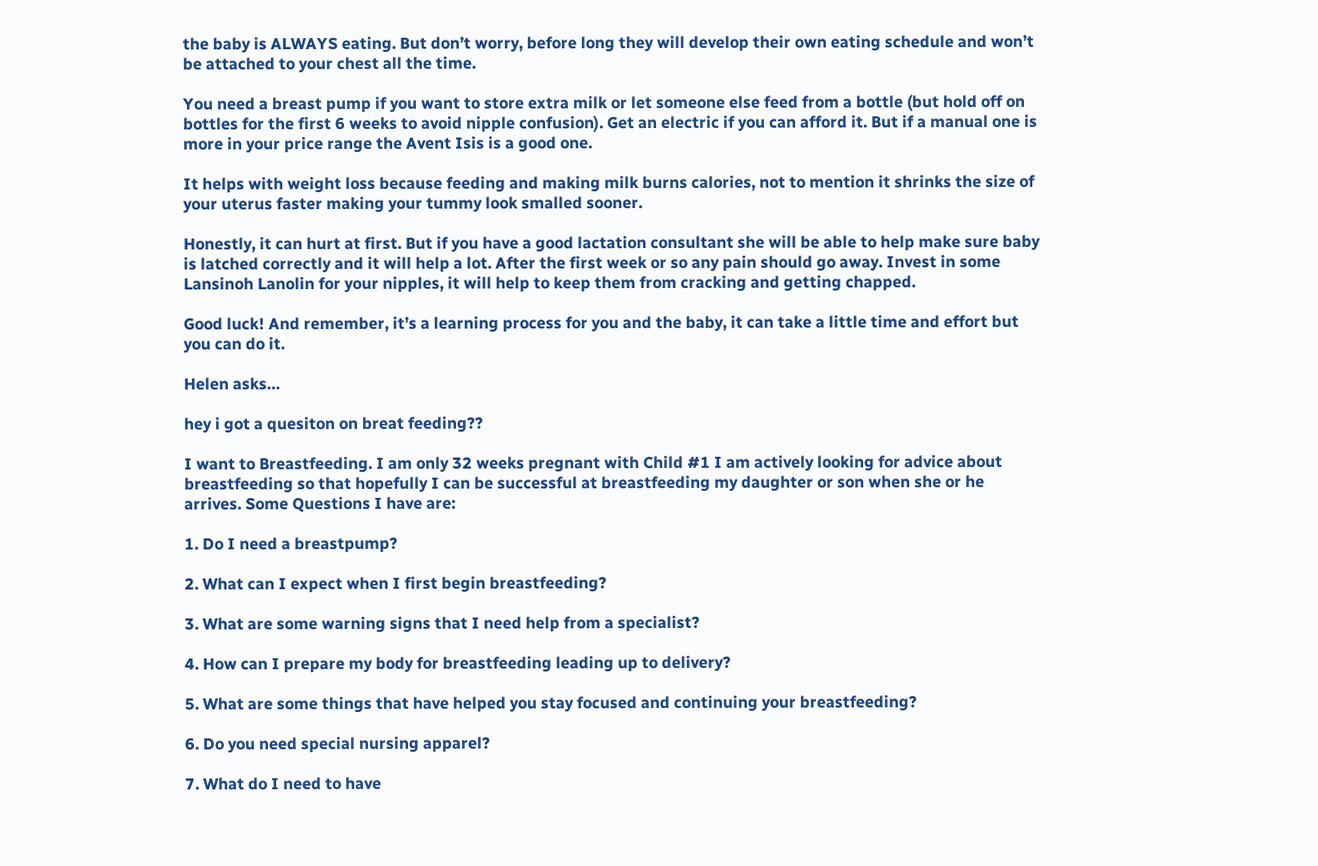the baby is ALWAYS eating. But don’t worry, before long they will develop their own eating schedule and won’t be attached to your chest all the time.

You need a breast pump if you want to store extra milk or let someone else feed from a bottle (but hold off on bottles for the first 6 weeks to avoid nipple confusion). Get an electric if you can afford it. But if a manual one is more in your price range the Avent Isis is a good one.

It helps with weight loss because feeding and making milk burns calories, not to mention it shrinks the size of your uterus faster making your tummy look smalled sooner.

Honestly, it can hurt at first. But if you have a good lactation consultant she will be able to help make sure baby is latched correctly and it will help a lot. After the first week or so any pain should go away. Invest in some Lansinoh Lanolin for your nipples, it will help to keep them from cracking and getting chapped.

Good luck! And remember, it’s a learning process for you and the baby, it can take a little time and effort but you can do it.

Helen asks…

hey i got a quesiton on breat feeding??

I want to Breastfeeding. I am only 32 weeks pregnant with Child #1 I am actively looking for advice about breastfeeding so that hopefully I can be successful at breastfeeding my daughter or son when she or he arrives. Some Questions I have are:

1. Do I need a breastpump?

2. What can I expect when I first begin breastfeeding?

3. What are some warning signs that I need help from a specialist?

4. How can I prepare my body for breastfeeding leading up to delivery?

5. What are some things that have helped you stay focused and continuing your breastfeeding?

6. Do you need special nursing apparel?

7. What do I need to have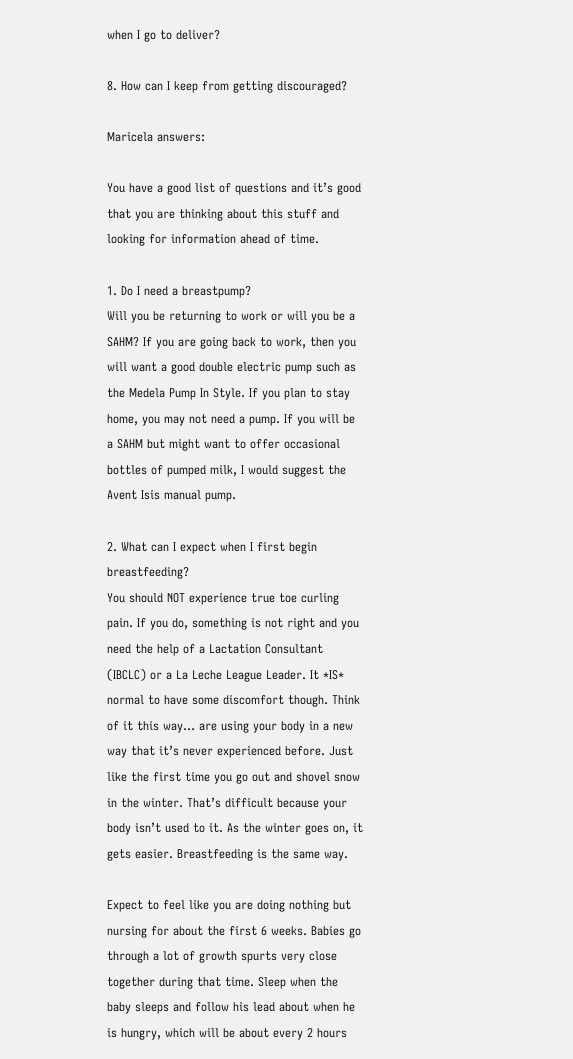when I go to deliver?

8. How can I keep from getting discouraged?

Maricela answers:

You have a good list of questions and it’s good that you are thinking about this stuff and looking for information ahead of time.

1. Do I need a breastpump?
Will you be returning to work or will you be a SAHM? If you are going back to work, then you will want a good double electric pump such as the Medela Pump In Style. If you plan to stay home, you may not need a pump. If you will be a SAHM but might want to offer occasional bottles of pumped milk, I would suggest the Avent Isis manual pump.

2. What can I expect when I first begin breastfeeding?
You should NOT experience true toe curling pain. If you do, something is not right and you need the help of a Lactation Consultant (IBCLC) or a La Leche League Leader. It *IS* normal to have some discomfort though. Think of it this way… are using your body in a new way that it’s never experienced before. Just like the first time you go out and shovel snow in the winter. That’s difficult because your body isn’t used to it. As the winter goes on, it gets easier. Breastfeeding is the same way.

Expect to feel like you are doing nothing but nursing for about the first 6 weeks. Babies go through a lot of growth spurts very close together during that time. Sleep when the baby sleeps and follow his lead about when he is hungry, which will be about every 2 hours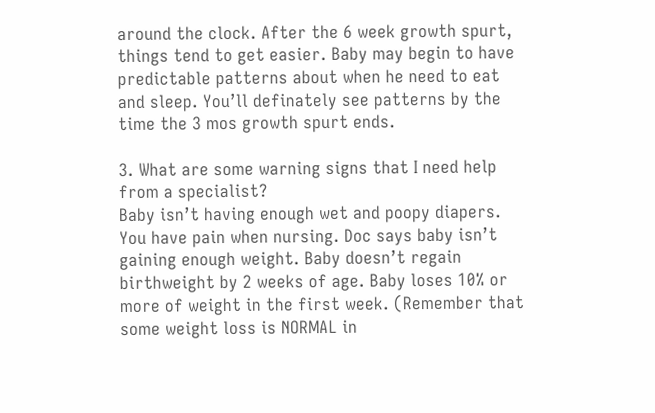around the clock. After the 6 week growth spurt, things tend to get easier. Baby may begin to have predictable patterns about when he need to eat and sleep. You’ll definately see patterns by the time the 3 mos growth spurt ends.

3. What are some warning signs that I need help from a specialist?
Baby isn’t having enough wet and poopy diapers. You have pain when nursing. Doc says baby isn’t gaining enough weight. Baby doesn’t regain birthweight by 2 weeks of age. Baby loses 10% or more of weight in the first week. (Remember that some weight loss is NORMAL in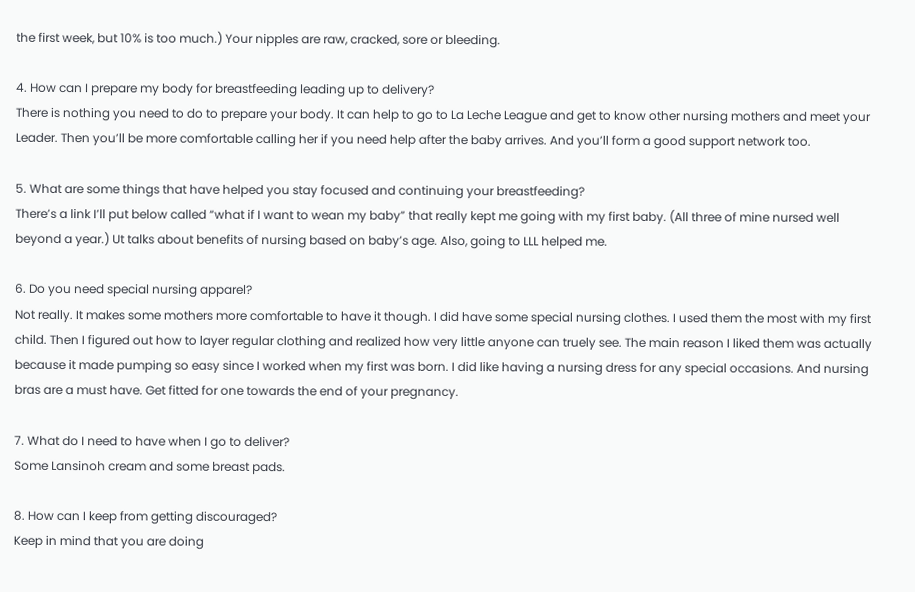the first week, but 10% is too much.) Your nipples are raw, cracked, sore or bleeding.

4. How can I prepare my body for breastfeeding leading up to delivery?
There is nothing you need to do to prepare your body. It can help to go to La Leche League and get to know other nursing mothers and meet your Leader. Then you’ll be more comfortable calling her if you need help after the baby arrives. And you’ll form a good support network too.

5. What are some things that have helped you stay focused and continuing your breastfeeding?
There’s a link I’ll put below called “what if I want to wean my baby” that really kept me going with my first baby. (All three of mine nursed well beyond a year.) Ut talks about benefits of nursing based on baby’s age. Also, going to LLL helped me.

6. Do you need special nursing apparel?
Not really. It makes some mothers more comfortable to have it though. I did have some special nursing clothes. I used them the most with my first child. Then I figured out how to layer regular clothing and realized how very little anyone can truely see. The main reason I liked them was actually because it made pumping so easy since I worked when my first was born. I did like having a nursing dress for any special occasions. And nursing bras are a must have. Get fitted for one towards the end of your pregnancy.

7. What do I need to have when I go to deliver?
Some Lansinoh cream and some breast pads.

8. How can I keep from getting discouraged?
Keep in mind that you are doing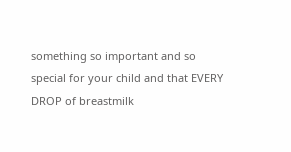something so important and so special for your child and that EVERY DROP of breastmilk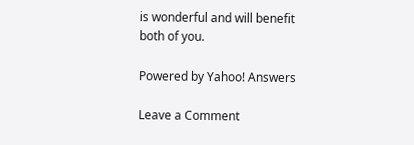is wonderful and will benefit both of you.

Powered by Yahoo! Answers

Leave a Comment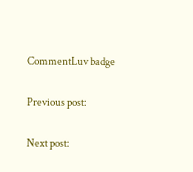CommentLuv badge

Previous post:

Next post: